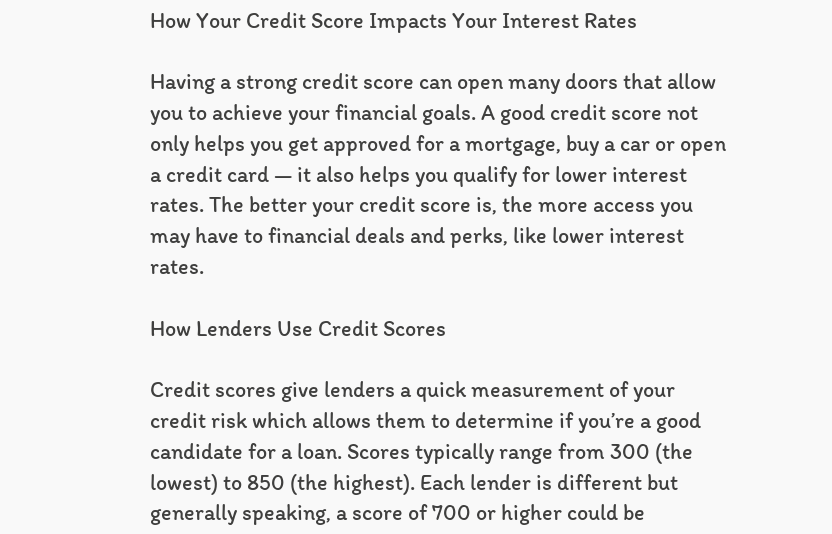How Your Credit Score Impacts Your Interest Rates

Having a strong credit score can open many doors that allow you to achieve your financial goals. A good credit score not only helps you get approved for a mortgage, buy a car or open a credit card — it also helps you qualify for lower interest rates. The better your credit score is, the more access you may have to financial deals and perks, like lower interest rates.

How Lenders Use Credit Scores

Credit scores give lenders a quick measurement of your credit risk which allows them to determine if you’re a good candidate for a loan. Scores typically range from 300 (the lowest) to 850 (the highest). Each lender is different but generally speaking, a score of 700 or higher could be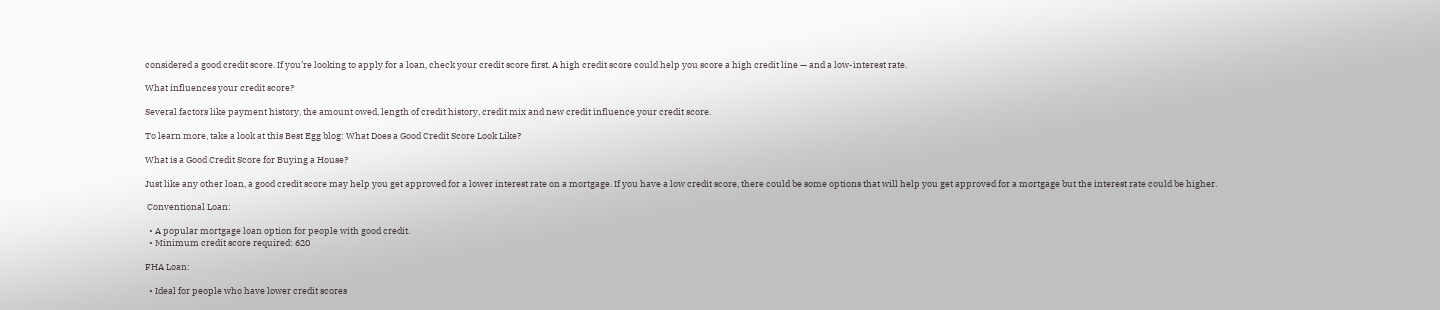considered a good credit score. If you’re looking to apply for a loan, check your credit score first. A high credit score could help you score a high credit line — and a low-interest rate.

What influences your credit score?

Several factors like payment history, the amount owed, length of credit history, credit mix and new credit influence your credit score.

To learn more, take a look at this Best Egg blog: What Does a Good Credit Score Look Like?

What is a Good Credit Score for Buying a House?

Just like any other loan, a good credit score may help you get approved for a lower interest rate on a mortgage. If you have a low credit score, there could be some options that will help you get approved for a mortgage but the interest rate could be higher.

 Conventional Loan:

  • A popular mortgage loan option for people with good credit.
  • Minimum credit score required: 620

FHA Loan:

  • Ideal for people who have lower credit scores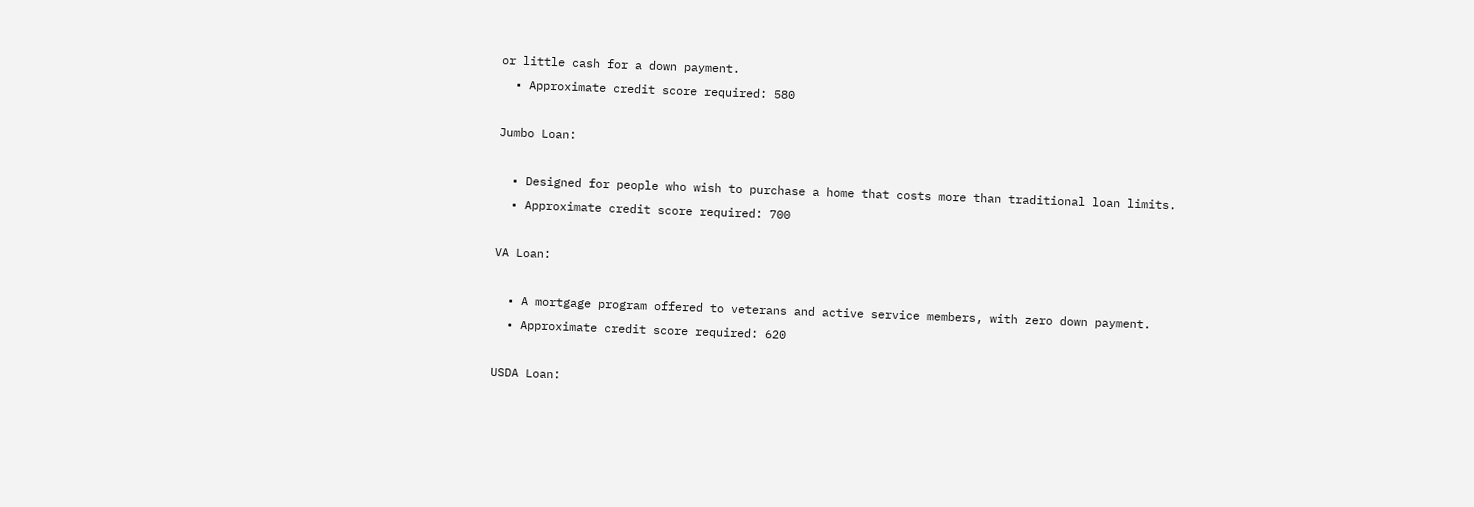or little cash for a down payment.
  • Approximate credit score required: 580

Jumbo Loan:

  • Designed for people who wish to purchase a home that costs more than traditional loan limits.
  • Approximate credit score required: 700

VA Loan:

  • A mortgage program offered to veterans and active service members, with zero down payment.
  • Approximate credit score required: 620

USDA Loan: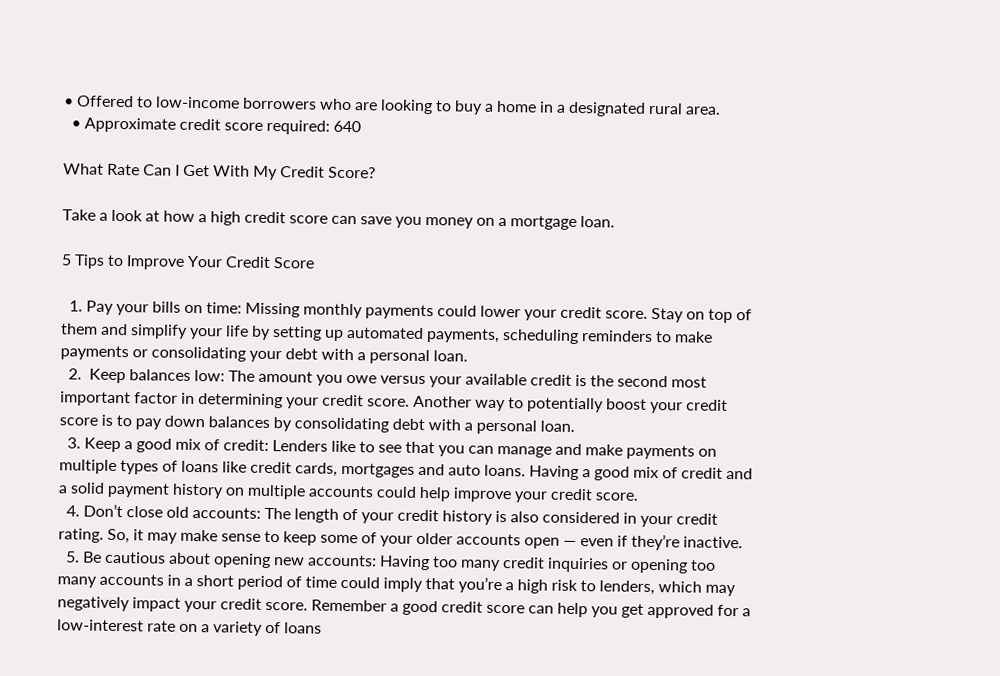• Offered to low-income borrowers who are looking to buy a home in a designated rural area.
  • Approximate credit score required: 640

What Rate Can I Get With My Credit Score?

Take a look at how a high credit score can save you money on a mortgage loan.

5 Tips to Improve Your Credit Score

  1. Pay your bills on time: Missing monthly payments could lower your credit score. Stay on top of them and simplify your life by setting up automated payments, scheduling reminders to make payments or consolidating your debt with a personal loan.
  2.  Keep balances low: The amount you owe versus your available credit is the second most important factor in determining your credit score. Another way to potentially boost your credit score is to pay down balances by consolidating debt with a personal loan.
  3. Keep a good mix of credit: Lenders like to see that you can manage and make payments on multiple types of loans like credit cards, mortgages and auto loans. Having a good mix of credit and a solid payment history on multiple accounts could help improve your credit score.
  4. Don’t close old accounts: The length of your credit history is also considered in your credit rating. So, it may make sense to keep some of your older accounts open — even if they’re inactive.
  5. Be cautious about opening new accounts: Having too many credit inquiries or opening too many accounts in a short period of time could imply that you’re a high risk to lenders, which may negatively impact your credit score. Remember a good credit score can help you get approved for a low-interest rate on a variety of loans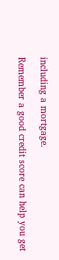including a mortgage.

Remember a good credit score can help you get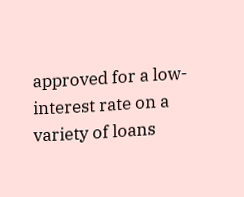approved for a low-interest rate on a variety of loans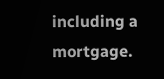including a mortgage.